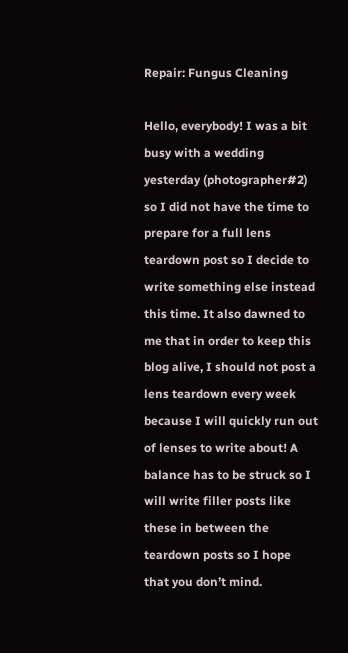Repair: Fungus Cleaning

Hello, everybody! I was a bit busy with a wedding yesterday (photographer#2) so I did not have the time to prepare for a full lens teardown post so I decide to write something else instead this time. It also dawned to me that in order to keep this blog alive, I should not post a lens teardown every week because I will quickly run out of lenses to write about! A balance has to be struck so I will write filler posts like these in between the teardown posts so I hope that you don’t mind.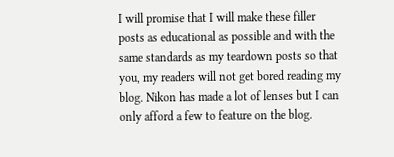I will promise that I will make these filler posts as educational as possible and with the same standards as my teardown posts so that you, my readers will not get bored reading my blog. Nikon has made a lot of lenses but I can only afford a few to feature on the blog.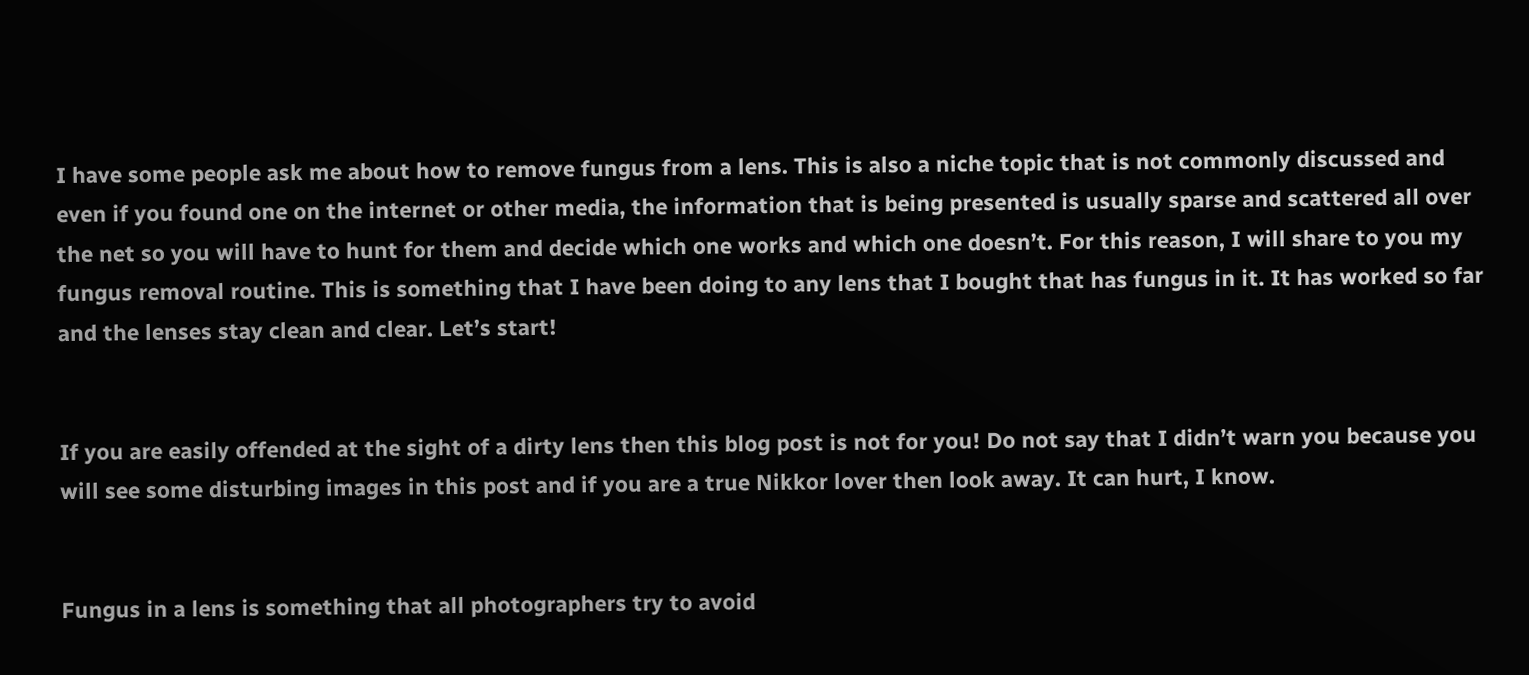I have some people ask me about how to remove fungus from a lens. This is also a niche topic that is not commonly discussed and even if you found one on the internet or other media, the information that is being presented is usually sparse and scattered all over the net so you will have to hunt for them and decide which one works and which one doesn’t. For this reason, I will share to you my fungus removal routine. This is something that I have been doing to any lens that I bought that has fungus in it. It has worked so far and the lenses stay clean and clear. Let’s start!


If you are easily offended at the sight of a dirty lens then this blog post is not for you! Do not say that I didn’t warn you because you will see some disturbing images in this post and if you are a true Nikkor lover then look away. It can hurt, I know.


Fungus in a lens is something that all photographers try to avoid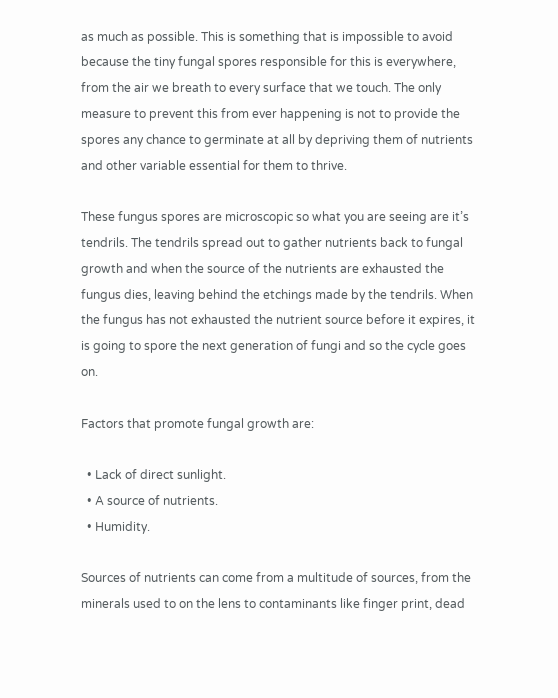as much as possible. This is something that is impossible to avoid because the tiny fungal spores responsible for this is everywhere, from the air we breath to every surface that we touch. The only measure to prevent this from ever happening is not to provide the spores any chance to germinate at all by depriving them of nutrients and other variable essential for them to thrive.

These fungus spores are microscopic so what you are seeing are it’s tendrils. The tendrils spread out to gather nutrients back to fungal growth and when the source of the nutrients are exhausted the fungus dies, leaving behind the etchings made by the tendrils. When the fungus has not exhausted the nutrient source before it expires, it is going to spore the next generation of fungi and so the cycle goes on.

Factors that promote fungal growth are:

  • Lack of direct sunlight.
  • A source of nutrients.
  • Humidity.

Sources of nutrients can come from a multitude of sources, from the minerals used to on the lens to contaminants like finger print, dead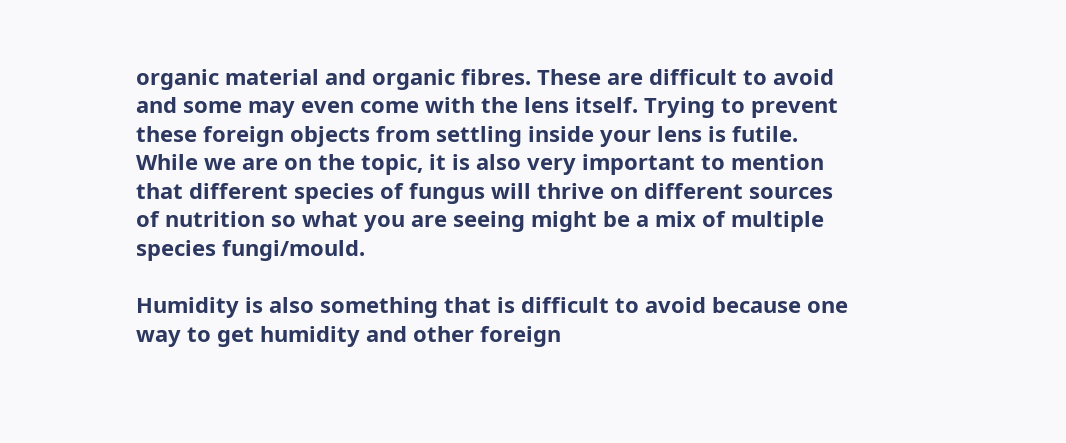organic material and organic fibres. These are difficult to avoid and some may even come with the lens itself. Trying to prevent these foreign objects from settling inside your lens is futile. While we are on the topic, it is also very important to mention that different species of fungus will thrive on different sources of nutrition so what you are seeing might be a mix of multiple species fungi/mould.

Humidity is also something that is difficult to avoid because one way to get humidity and other foreign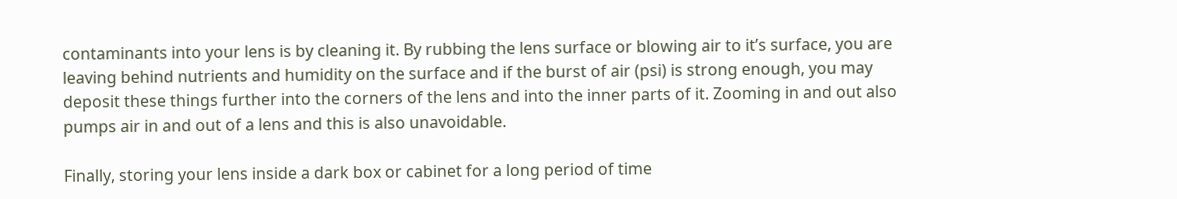contaminants into your lens is by cleaning it. By rubbing the lens surface or blowing air to it’s surface, you are leaving behind nutrients and humidity on the surface and if the burst of air (psi) is strong enough, you may deposit these things further into the corners of the lens and into the inner parts of it. Zooming in and out also pumps air in and out of a lens and this is also unavoidable.

Finally, storing your lens inside a dark box or cabinet for a long period of time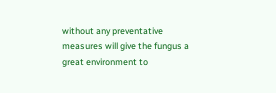without any preventative measures will give the fungus a great environment to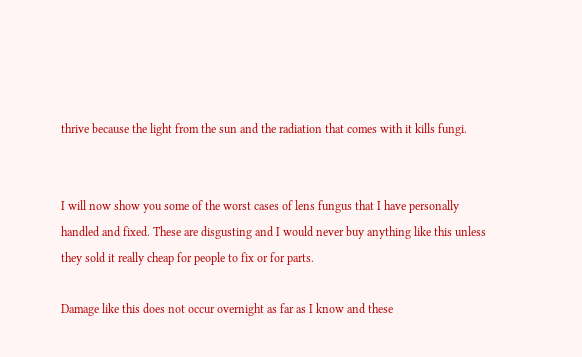thrive because the light from the sun and the radiation that comes with it kills fungi.


I will now show you some of the worst cases of lens fungus that I have personally handled and fixed. These are disgusting and I would never buy anything like this unless they sold it really cheap for people to fix or for parts.

Damage like this does not occur overnight as far as I know and these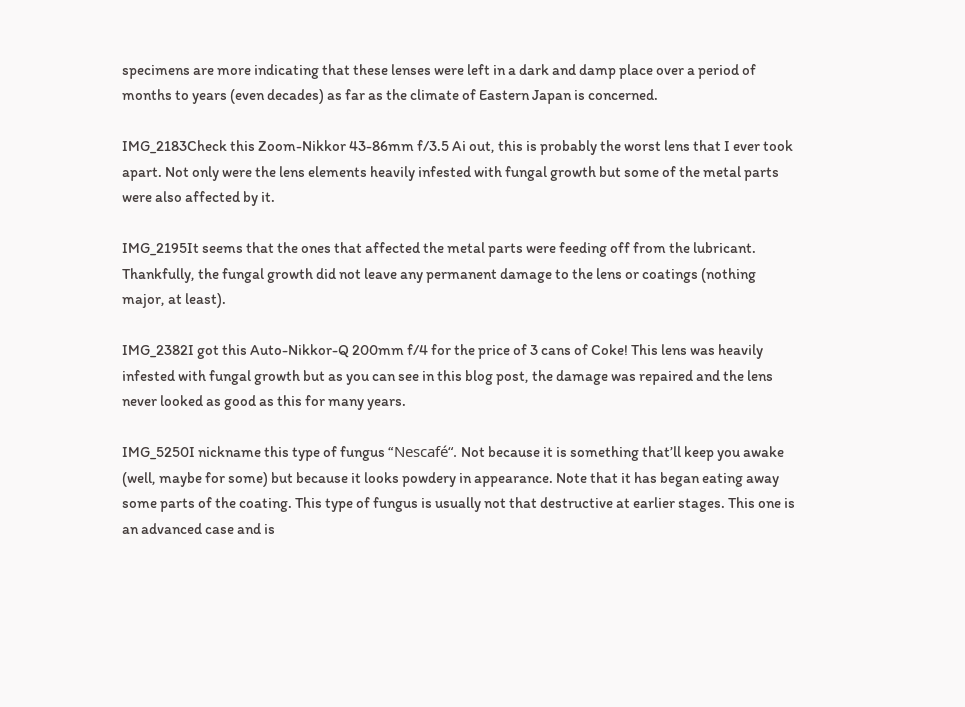specimens are more indicating that these lenses were left in a dark and damp place over a period of months to years (even decades) as far as the climate of Eastern Japan is concerned.

IMG_2183Check this Zoom-Nikkor 43-86mm f/3.5 Ai out, this is probably the worst lens that I ever took apart. Not only were the lens elements heavily infested with fungal growth but some of the metal parts were also affected by it.

IMG_2195It seems that the ones that affected the metal parts were feeding off from the lubricant. Thankfully, the fungal growth did not leave any permanent damage to the lens or coatings (nothing major, at least).

IMG_2382I got this Auto-Nikkor-Q 200mm f/4 for the price of 3 cans of Coke! This lens was heavily infested with fungal growth but as you can see in this blog post, the damage was repaired and the lens never looked as good as this for many years.

IMG_5250I nickname this type of fungus “Nescafé“. Not because it is something that’ll keep you awake (well, maybe for some) but because it looks powdery in appearance. Note that it has began eating away some parts of the coating. This type of fungus is usually not that destructive at earlier stages. This one is an advanced case and is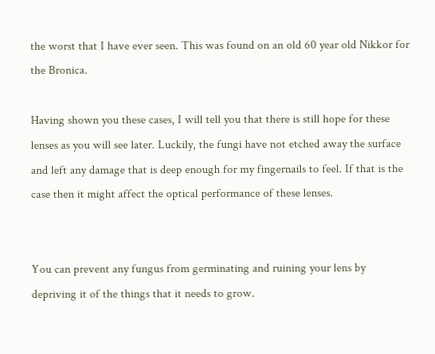the worst that I have ever seen. This was found on an old 60 year old Nikkor for the Bronica.

Having shown you these cases, I will tell you that there is still hope for these lenses as you will see later. Luckily, the fungi have not etched away the surface and left any damage that is deep enough for my fingernails to feel. If that is the case then it might affect the optical performance of these lenses.


You can prevent any fungus from germinating and ruining your lens by depriving it of the things that it needs to grow.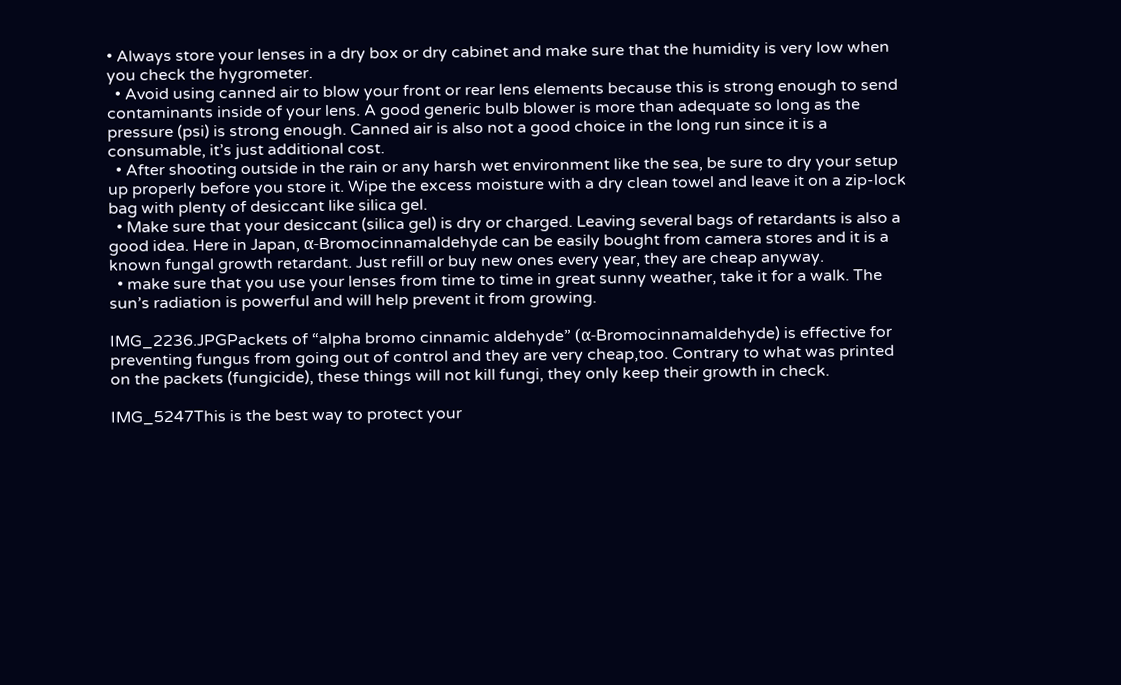• Always store your lenses in a dry box or dry cabinet and make sure that the humidity is very low when you check the hygrometer.
  • Avoid using canned air to blow your front or rear lens elements because this is strong enough to send contaminants inside of your lens. A good generic bulb blower is more than adequate so long as the pressure (psi) is strong enough. Canned air is also not a good choice in the long run since it is a consumable, it’s just additional cost.
  • After shooting outside in the rain or any harsh wet environment like the sea, be sure to dry your setup up properly before you store it. Wipe the excess moisture with a dry clean towel and leave it on a zip-lock bag with plenty of desiccant like silica gel.
  • Make sure that your desiccant (silica gel) is dry or charged. Leaving several bags of retardants is also a good idea. Here in Japan, α-Bromocinnamaldehyde can be easily bought from camera stores and it is a known fungal growth retardant. Just refill or buy new ones every year, they are cheap anyway.
  • make sure that you use your lenses from time to time in great sunny weather, take it for a walk. The sun’s radiation is powerful and will help prevent it from growing.

IMG_2236.JPGPackets of “alpha bromo cinnamic aldehyde” (α-Bromocinnamaldehyde) is effective for preventing fungus from going out of control and they are very cheap,too. Contrary to what was printed on the packets (fungicide), these things will not kill fungi, they only keep their growth in check.

IMG_5247This is the best way to protect your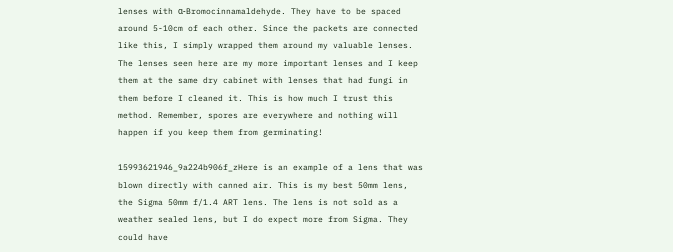lenses with α-Bromocinnamaldehyde. They have to be spaced around 5-10cm of each other. Since the packets are connected like this, I simply wrapped them around my valuable lenses. The lenses seen here are my more important lenses and I keep them at the same dry cabinet with lenses that had fungi in them before I cleaned it. This is how much I trust this method. Remember, spores are everywhere and nothing will happen if you keep them from germinating!

15993621946_9a224b906f_zHere is an example of a lens that was blown directly with canned air. This is my best 50mm lens, the Sigma 50mm f/1.4 ART lens. The lens is not sold as a  weather sealed lens, but I do expect more from Sigma. They could have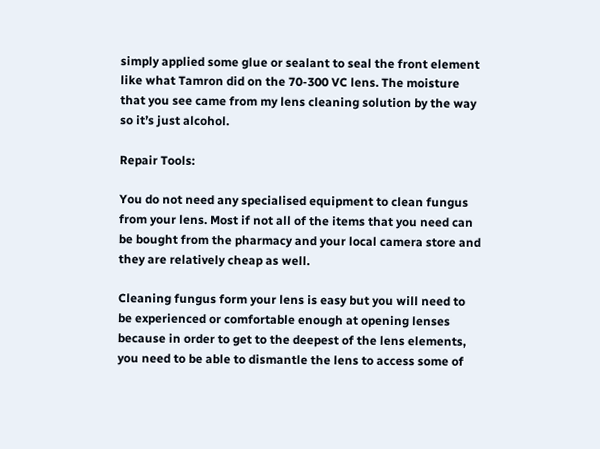simply applied some glue or sealant to seal the front element like what Tamron did on the 70-300 VC lens. The moisture that you see came from my lens cleaning solution by the way so it’s just alcohol.

Repair Tools:

You do not need any specialised equipment to clean fungus from your lens. Most if not all of the items that you need can be bought from the pharmacy and your local camera store and they are relatively cheap as well.

Cleaning fungus form your lens is easy but you will need to be experienced or comfortable enough at opening lenses because in order to get to the deepest of the lens elements, you need to be able to dismantle the lens to access some of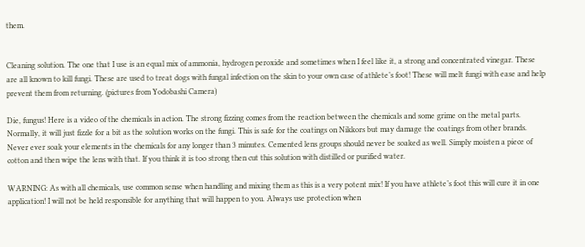them.


Cleaning solution. The one that I use is an equal mix of ammonia, hydrogen peroxide and sometimes when I feel like it, a strong and concentrated vinegar. These are all known to kill fungi. These are used to treat dogs with fungal infection on the skin to your own case of athlete’s foot! These will melt fungi with ease and help prevent them from returning. (pictures from Yodobashi Camera)

Die, fungus! Here is a video of the chemicals in action. The strong fizzing comes from the reaction between the chemicals and some grime on the metal parts. Normally, it will just fizzle for a bit as the solution works on the fungi. This is safe for the coatings on Nikkors but may damage the coatings from other brands. Never ever soak your elements in the chemicals for any longer than 3 minutes. Cemented lens groups should never be soaked as well. Simply moisten a piece of cotton and then wipe the lens with that. If you think it is too strong then cut this solution with distilled or purified water.

WARNING: As with all chemicals, use common sense when handling and mixing them as this is a very potent mix! If you have athlete’s foot this will cure it in one application! I will not be held responsible for anything that will happen to you. Always use protection when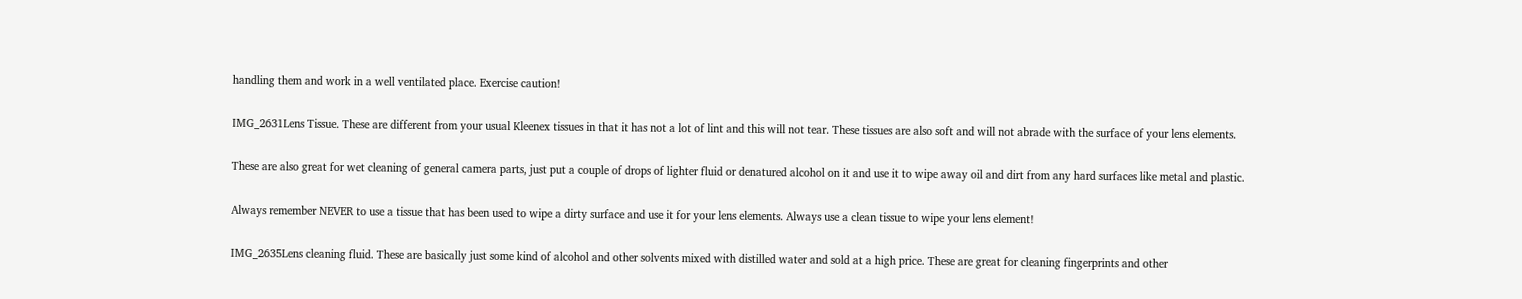handling them and work in a well ventilated place. Exercise caution!

IMG_2631Lens Tissue. These are different from your usual Kleenex tissues in that it has not a lot of lint and this will not tear. These tissues are also soft and will not abrade with the surface of your lens elements.

These are also great for wet cleaning of general camera parts, just put a couple of drops of lighter fluid or denatured alcohol on it and use it to wipe away oil and dirt from any hard surfaces like metal and plastic.

Always remember NEVER to use a tissue that has been used to wipe a dirty surface and use it for your lens elements. Always use a clean tissue to wipe your lens element!

IMG_2635Lens cleaning fluid. These are basically just some kind of alcohol and other solvents mixed with distilled water and sold at a high price. These are great for cleaning fingerprints and other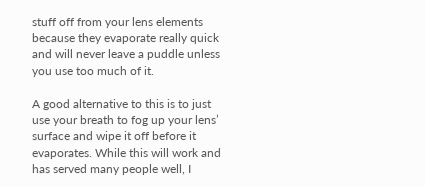stuff off from your lens elements because they evaporate really quick and will never leave a puddle unless you use too much of it.

A good alternative to this is to just use your breath to fog up your lens’ surface and wipe it off before it evaporates. While this will work and has served many people well, I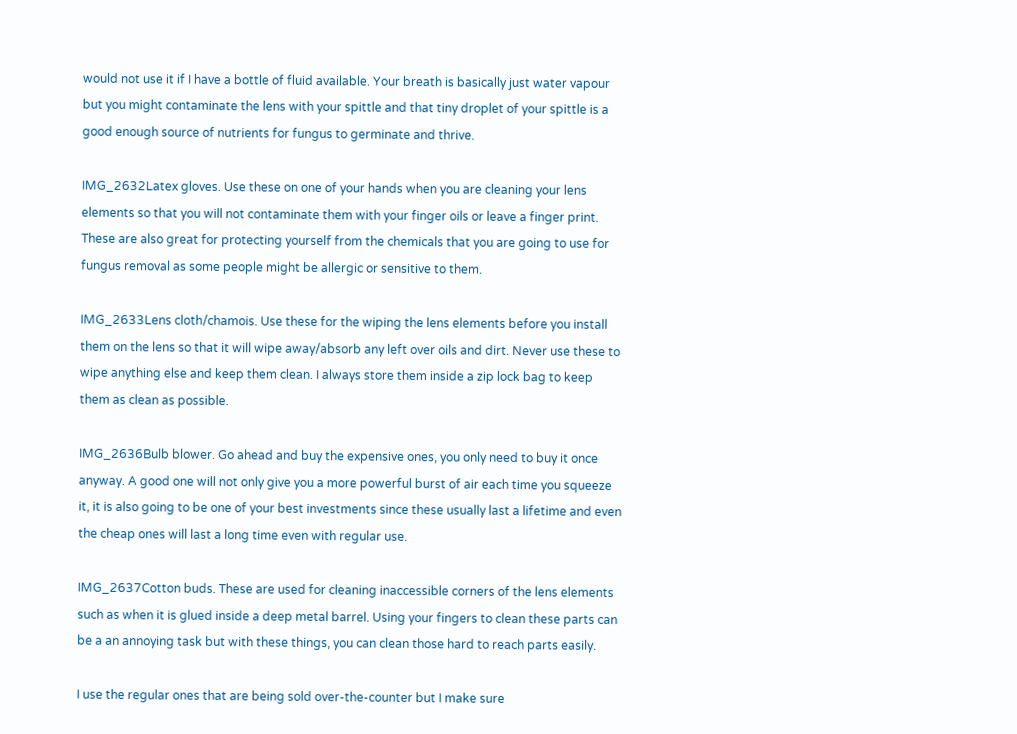would not use it if I have a bottle of fluid available. Your breath is basically just water vapour but you might contaminate the lens with your spittle and that tiny droplet of your spittle is a good enough source of nutrients for fungus to germinate and thrive.

IMG_2632Latex gloves. Use these on one of your hands when you are cleaning your lens elements so that you will not contaminate them with your finger oils or leave a finger print. These are also great for protecting yourself from the chemicals that you are going to use for fungus removal as some people might be allergic or sensitive to them.

IMG_2633Lens cloth/chamois. Use these for the wiping the lens elements before you install them on the lens so that it will wipe away/absorb any left over oils and dirt. Never use these to wipe anything else and keep them clean. I always store them inside a zip lock bag to keep them as clean as possible.

IMG_2636Bulb blower. Go ahead and buy the expensive ones, you only need to buy it once anyway. A good one will not only give you a more powerful burst of air each time you squeeze it, it is also going to be one of your best investments since these usually last a lifetime and even the cheap ones will last a long time even with regular use.

IMG_2637Cotton buds. These are used for cleaning inaccessible corners of the lens elements such as when it is glued inside a deep metal barrel. Using your fingers to clean these parts can be a an annoying task but with these things, you can clean those hard to reach parts easily.

I use the regular ones that are being sold over-the-counter but I make sure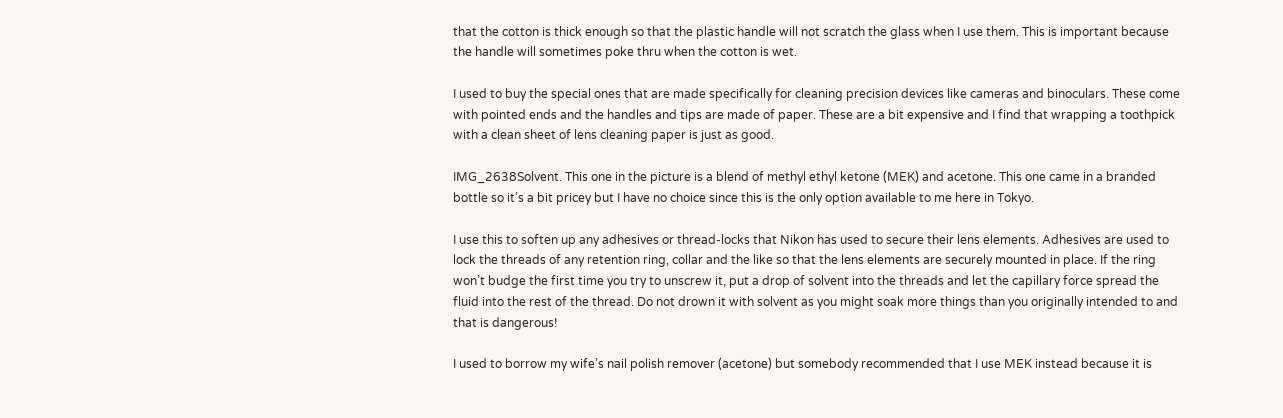that the cotton is thick enough so that the plastic handle will not scratch the glass when I use them. This is important because the handle will sometimes poke thru when the cotton is wet.

I used to buy the special ones that are made specifically for cleaning precision devices like cameras and binoculars. These come with pointed ends and the handles and tips are made of paper. These are a bit expensive and I find that wrapping a toothpick with a clean sheet of lens cleaning paper is just as good.

IMG_2638Solvent. This one in the picture is a blend of methyl ethyl ketone (MEK) and acetone. This one came in a branded bottle so it’s a bit pricey but I have no choice since this is the only option available to me here in Tokyo.

I use this to soften up any adhesives or thread-locks that Nikon has used to secure their lens elements. Adhesives are used to lock the threads of any retention ring, collar and the like so that the lens elements are securely mounted in place. If the ring won’t budge the first time you try to unscrew it, put a drop of solvent into the threads and let the capillary force spread the fluid into the rest of the thread. Do not drown it with solvent as you might soak more things than you originally intended to and that is dangerous!

I used to borrow my wife’s nail polish remover (acetone) but somebody recommended that I use MEK instead because it is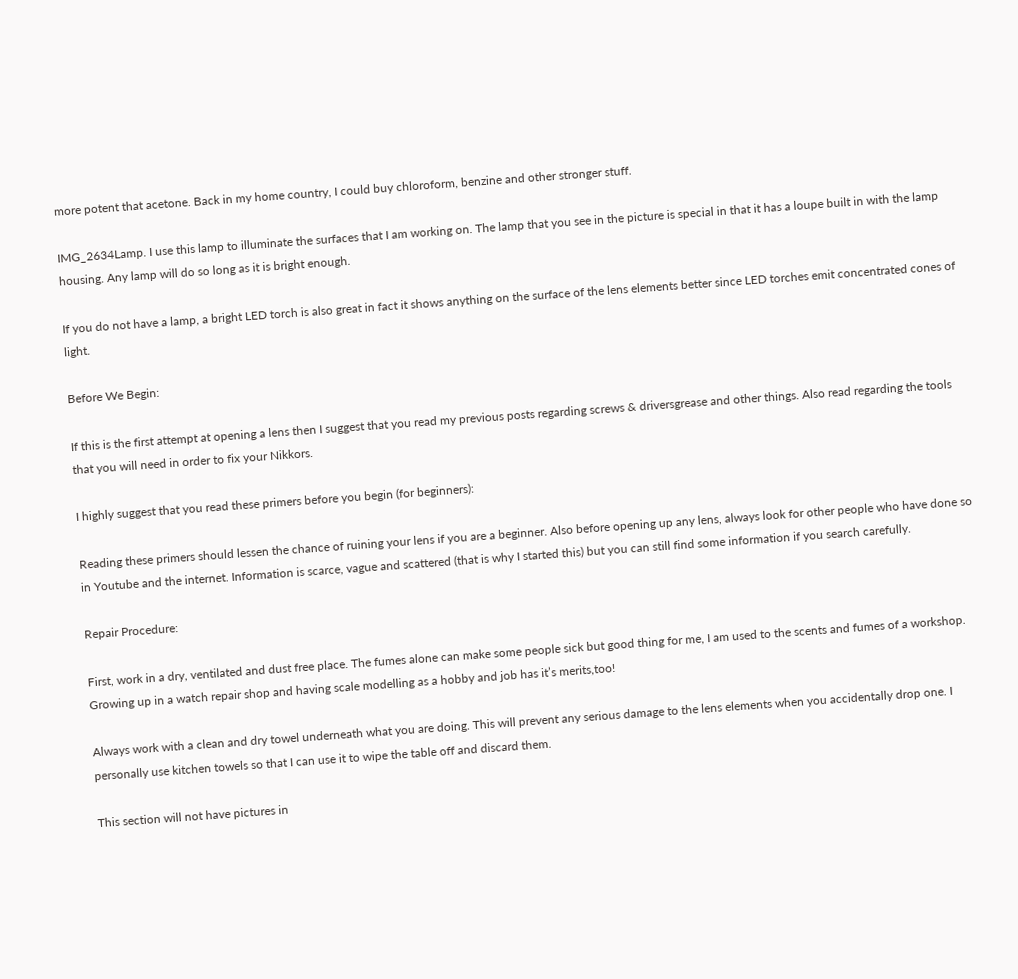more potent that acetone. Back in my home country, I could buy chloroform, benzine and other stronger stuff.

IMG_2634Lamp. I use this lamp to illuminate the surfaces that I am working on. The lamp that you see in the picture is special in that it has a loupe built in with the lamp housing. Any lamp will do so long as it is bright enough.

If you do not have a lamp, a bright LED torch is also great in fact it shows anything on the surface of the lens elements better since LED torches emit concentrated cones of light.

Before We Begin:

If this is the first attempt at opening a lens then I suggest that you read my previous posts regarding screws & driversgrease and other things. Also read regarding the tools that you will need in order to fix your Nikkors.

I highly suggest that you read these primers before you begin (for beginners):

Reading these primers should lessen the chance of ruining your lens if you are a beginner. Also before opening up any lens, always look for other people who have done so in Youtube and the internet. Information is scarce, vague and scattered (that is why I started this) but you can still find some information if you search carefully.

Repair Procedure:

First, work in a dry, ventilated and dust free place. The fumes alone can make some people sick but good thing for me, I am used to the scents and fumes of a workshop. Growing up in a watch repair shop and having scale modelling as a hobby and job has it’s merits,too!

Always work with a clean and dry towel underneath what you are doing. This will prevent any serious damage to the lens elements when you accidentally drop one. I personally use kitchen towels so that I can use it to wipe the table off and discard them.

This section will not have pictures in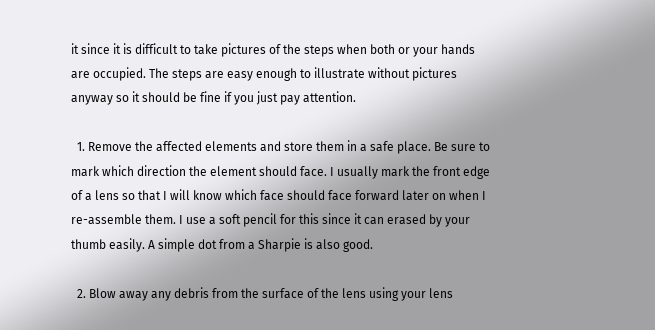it since it is difficult to take pictures of the steps when both or your hands are occupied. The steps are easy enough to illustrate without pictures anyway so it should be fine if you just pay attention.

  1. Remove the affected elements and store them in a safe place. Be sure to mark which direction the element should face. I usually mark the front edge of a lens so that I will know which face should face forward later on when I re-assemble them. I use a soft pencil for this since it can erased by your thumb easily. A simple dot from a Sharpie is also good.

  2. Blow away any debris from the surface of the lens using your lens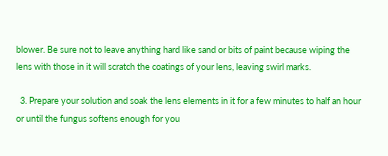blower. Be sure not to leave anything hard like sand or bits of paint because wiping the lens with those in it will scratch the coatings of your lens, leaving swirl marks.

  3. Prepare your solution and soak the lens elements in it for a few minutes to half an hour or until the fungus softens enough for you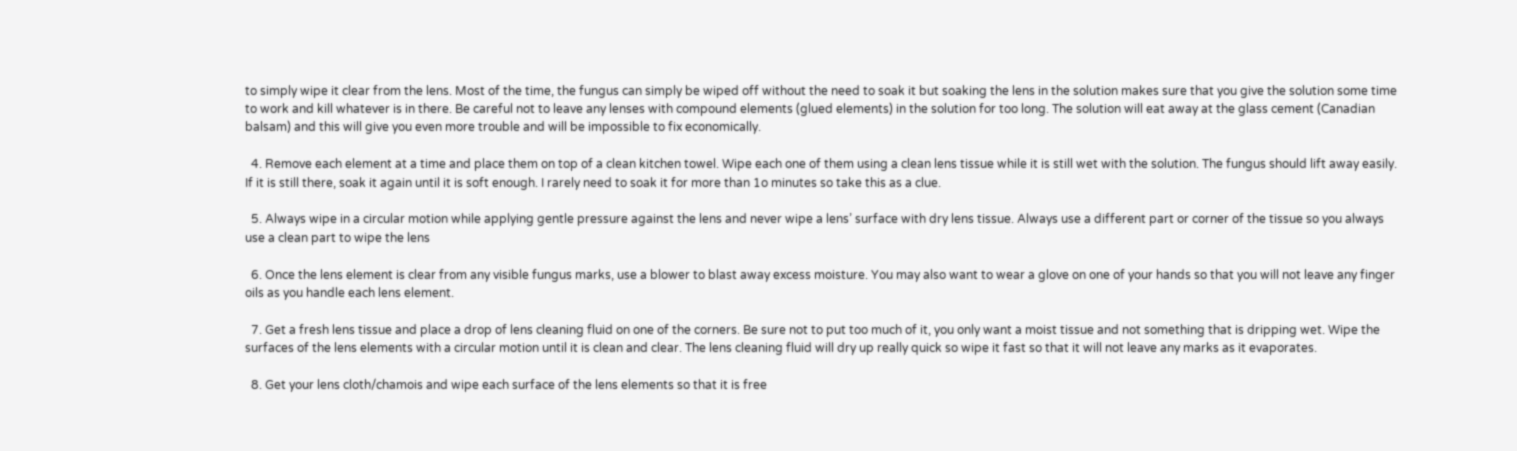to simply wipe it clear from the lens. Most of the time, the fungus can simply be wiped off without the need to soak it but soaking the lens in the solution makes sure that you give the solution some time to work and kill whatever is in there. Be careful not to leave any lenses with compound elements (glued elements) in the solution for too long. The solution will eat away at the glass cement (Canadian balsam) and this will give you even more trouble and will be impossible to fix economically.

  4. Remove each element at a time and place them on top of a clean kitchen towel. Wipe each one of them using a clean lens tissue while it is still wet with the solution. The fungus should lift away easily. If it is still there, soak it again until it is soft enough. I rarely need to soak it for more than 1o minutes so take this as a clue.

  5. Always wipe in a circular motion while applying gentle pressure against the lens and never wipe a lens’ surface with dry lens tissue. Always use a different part or corner of the tissue so you always use a clean part to wipe the lens

  6. Once the lens element is clear from any visible fungus marks, use a blower to blast away excess moisture. You may also want to wear a glove on one of your hands so that you will not leave any finger oils as you handle each lens element.

  7. Get a fresh lens tissue and place a drop of lens cleaning fluid on one of the corners. Be sure not to put too much of it, you only want a moist tissue and not something that is dripping wet. Wipe the surfaces of the lens elements with a circular motion until it is clean and clear. The lens cleaning fluid will dry up really quick so wipe it fast so that it will not leave any marks as it evaporates.

  8. Get your lens cloth/chamois and wipe each surface of the lens elements so that it is free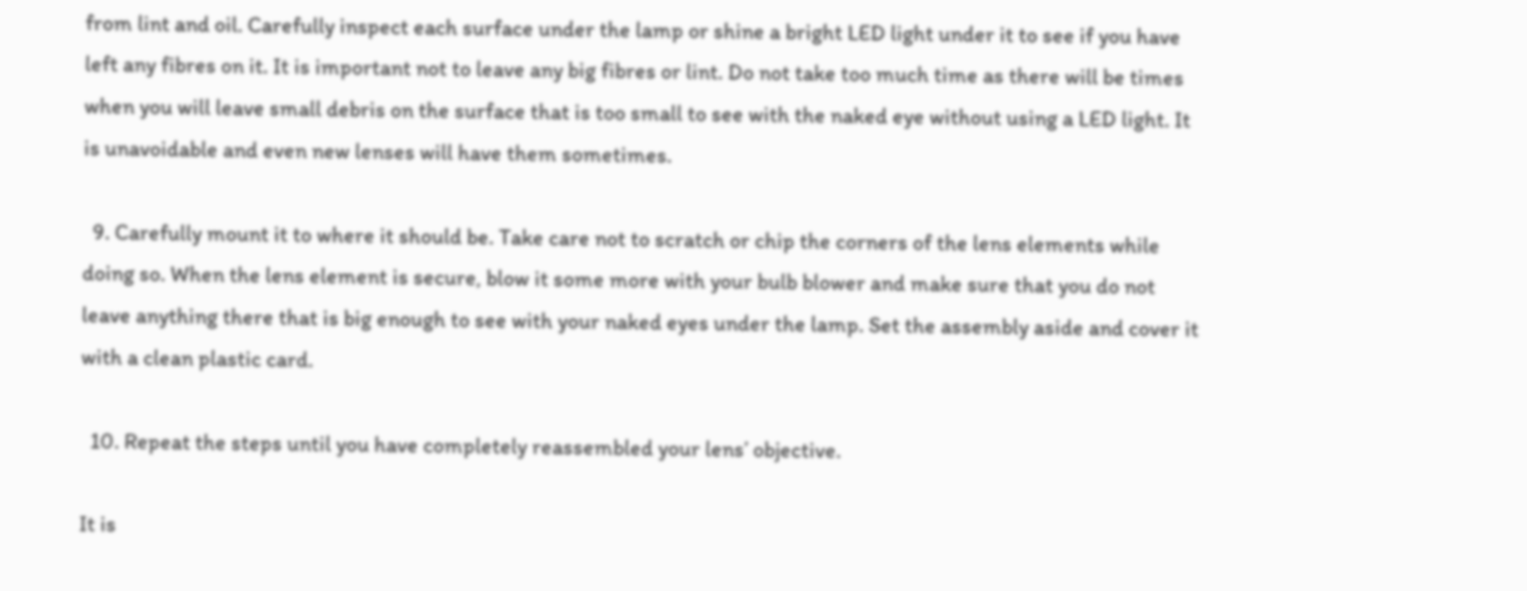from lint and oil. Carefully inspect each surface under the lamp or shine a bright LED light under it to see if you have left any fibres on it. It is important not to leave any big fibres or lint. Do not take too much time as there will be times when you will leave small debris on the surface that is too small to see with the naked eye without using a LED light. It is unavoidable and even new lenses will have them sometimes.

  9. Carefully mount it to where it should be. Take care not to scratch or chip the corners of the lens elements while doing so. When the lens element is secure, blow it some more with your bulb blower and make sure that you do not leave anything there that is big enough to see with your naked eyes under the lamp. Set the assembly aside and cover it with a clean plastic card.

  10. Repeat the steps until you have completely reassembled your lens’ objective.

It is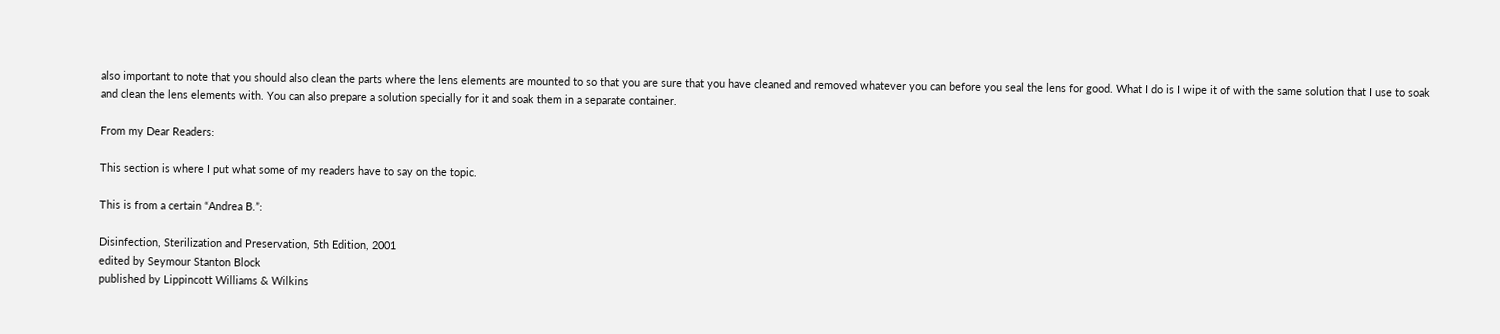also important to note that you should also clean the parts where the lens elements are mounted to so that you are sure that you have cleaned and removed whatever you can before you seal the lens for good. What I do is I wipe it of with the same solution that I use to soak and clean the lens elements with. You can also prepare a solution specially for it and soak them in a separate container.

From my Dear Readers:

This section is where I put what some of my readers have to say on the topic.

This is from a certain “Andrea B.”:

Disinfection, Sterilization and Preservation, 5th Edition, 2001
edited by Seymour Stanton Block
published by Lippincott Williams & Wilkins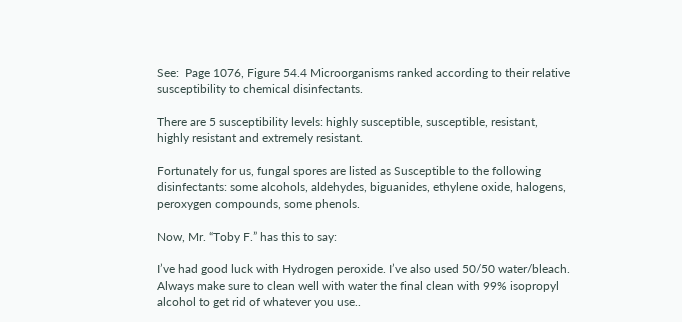See:  Page 1076, Figure 54.4 Microorganisms ranked according to their relative susceptibility to chemical disinfectants.

There are 5 susceptibility levels: highly susceptible, susceptible, resistant, highly resistant and extremely resistant.

Fortunately for us, fungal spores are listed as Susceptible to the following disinfectants: some alcohols, aldehydes, biguanides, ethylene oxide, halogens, peroxygen compounds, some phenols.

Now, Mr. “Toby F.” has this to say:

I’ve had good luck with Hydrogen peroxide. I’ve also used 50/50 water/bleach.  Always make sure to clean well with water the final clean with 99% isopropyl alcohol to get rid of whatever you use..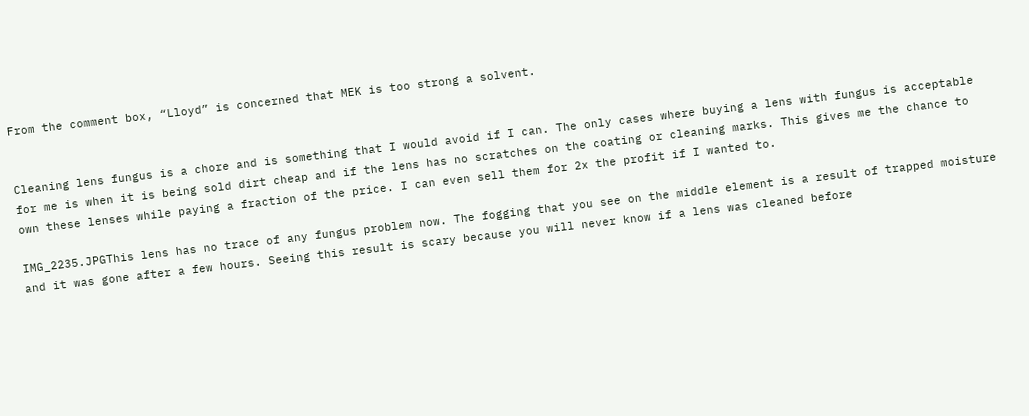From the comment box, “Lloyd” is concerned that MEK is too strong a solvent.


Cleaning lens fungus is a chore and is something that I would avoid if I can. The only cases where buying a lens with fungus is acceptable for me is when it is being sold dirt cheap and if the lens has no scratches on the coating or cleaning marks. This gives me the chance to own these lenses while paying a fraction of the price. I can even sell them for 2x the profit if I wanted to.

IMG_2235.JPGThis lens has no trace of any fungus problem now. The fogging that you see on the middle element is a result of trapped moisture and it was gone after a few hours. Seeing this result is scary because you will never know if a lens was cleaned before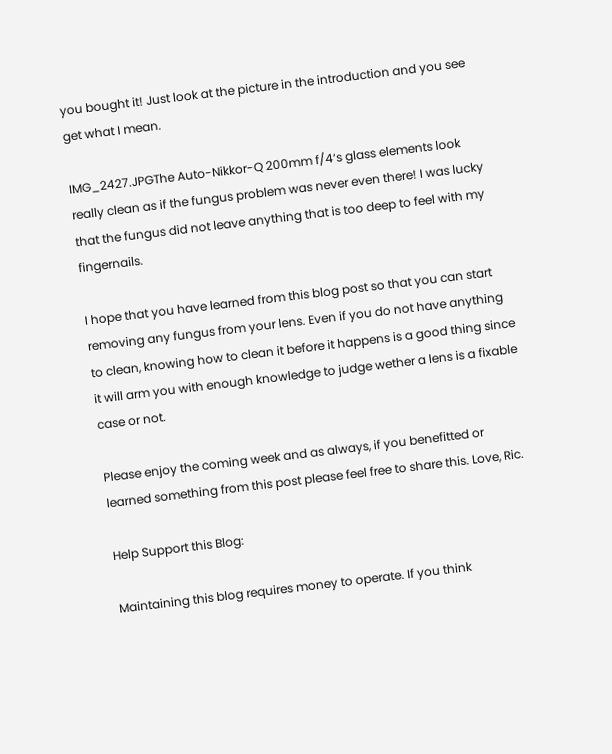you bought it! Just look at the picture in the introduction and you see get what I mean.

IMG_2427.JPGThe Auto-Nikkor-Q 200mm f/4‘s glass elements look really clean as if the fungus problem was never even there! I was lucky that the fungus did not leave anything that is too deep to feel with my fingernails.

I hope that you have learned from this blog post so that you can start removing any fungus from your lens. Even if you do not have anything to clean, knowing how to clean it before it happens is a good thing since it will arm you with enough knowledge to judge wether a lens is a fixable case or not.

Please enjoy the coming week and as always, if you benefitted or learned something from this post please feel free to share this. Love, Ric.

Help Support this Blog:

Maintaining this blog requires money to operate. If you think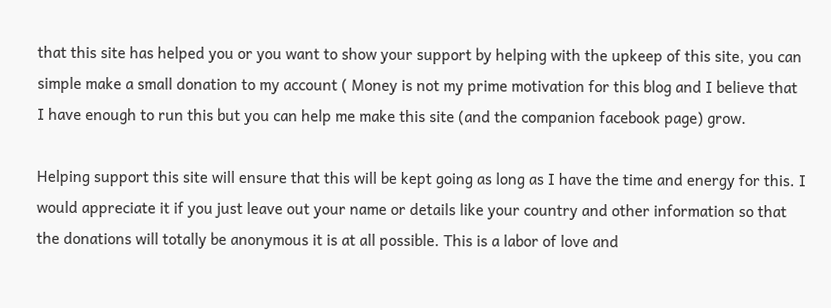that this site has helped you or you want to show your support by helping with the upkeep of this site, you can simple make a small donation to my account ( Money is not my prime motivation for this blog and I believe that I have enough to run this but you can help me make this site (and the companion facebook page) grow.

Helping support this site will ensure that this will be kept going as long as I have the time and energy for this. I would appreciate it if you just leave out your name or details like your country and other information so that the donations will totally be anonymous it is at all possible. This is a labor of love and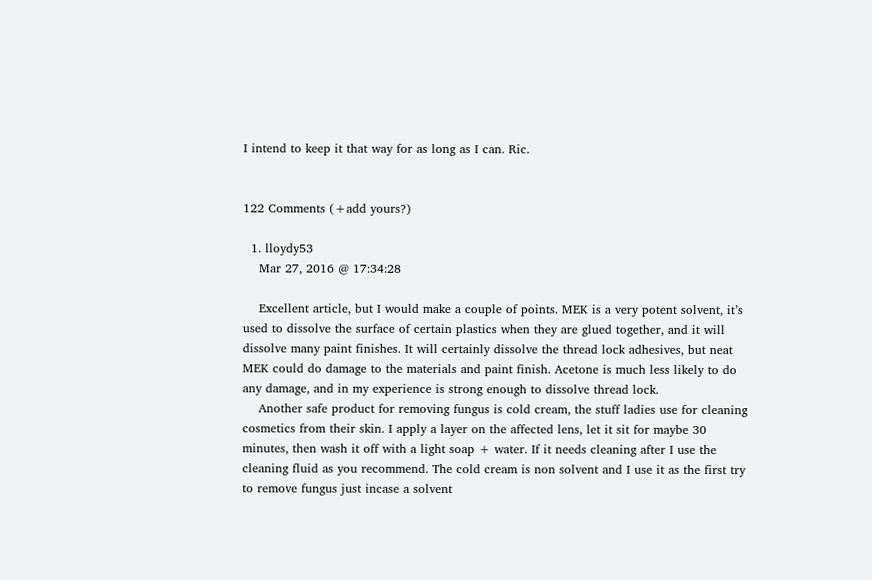I intend to keep it that way for as long as I can. Ric.


122 Comments (+add yours?)

  1. lloydy53
    Mar 27, 2016 @ 17:34:28

    Excellent article, but I would make a couple of points. MEK is a very potent solvent, it’s used to dissolve the surface of certain plastics when they are glued together, and it will dissolve many paint finishes. It will certainly dissolve the thread lock adhesives, but neat MEK could do damage to the materials and paint finish. Acetone is much less likely to do any damage, and in my experience is strong enough to dissolve thread lock.
    Another safe product for removing fungus is cold cream, the stuff ladies use for cleaning cosmetics from their skin. I apply a layer on the affected lens, let it sit for maybe 30 minutes, then wash it off with a light soap + water. If it needs cleaning after I use the cleaning fluid as you recommend. The cold cream is non solvent and I use it as the first try to remove fungus just incase a solvent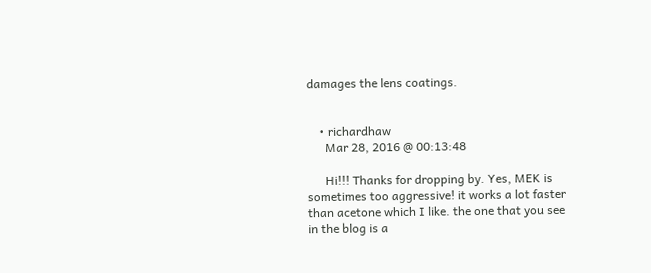damages the lens coatings.


    • richardhaw
      Mar 28, 2016 @ 00:13:48

      Hi!!! Thanks for dropping by. Yes, MEK is sometimes too aggressive! it works a lot faster than acetone which I like. the one that you see in the blog is a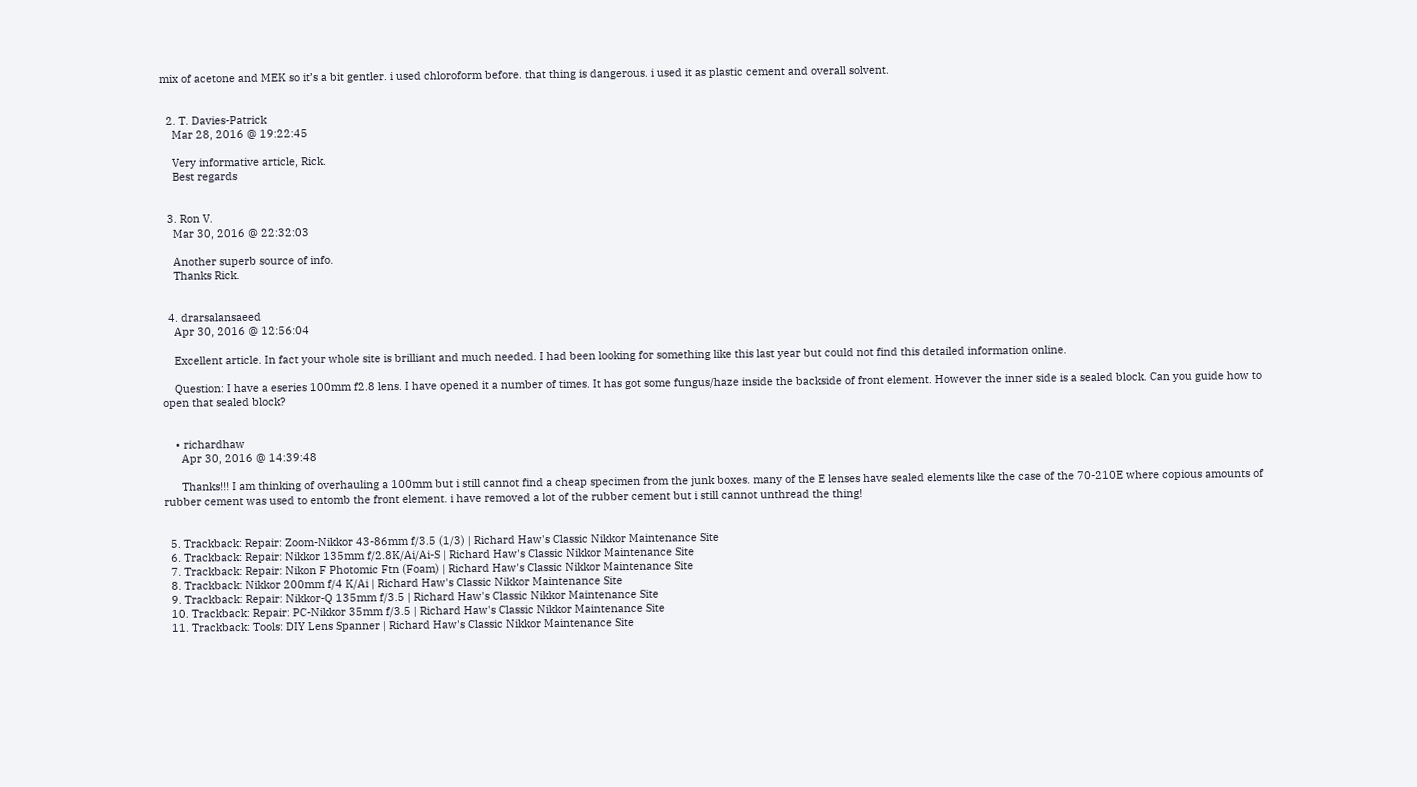mix of acetone and MEK so it’s a bit gentler. i used chloroform before. that thing is dangerous. i used it as plastic cement and overall solvent.


  2. T. Davies-Patrick
    Mar 28, 2016 @ 19:22:45

    Very informative article, Rick.
    Best regards


  3. Ron V.
    Mar 30, 2016 @ 22:32:03

    Another superb source of info.
    Thanks Rick.


  4. drarsalansaeed
    Apr 30, 2016 @ 12:56:04

    Excellent article. In fact your whole site is brilliant and much needed. I had been looking for something like this last year but could not find this detailed information online.

    Question: I have a eseries 100mm f2.8 lens. I have opened it a number of times. It has got some fungus/haze inside the backside of front element. However the inner side is a sealed block. Can you guide how to open that sealed block?


    • richardhaw
      Apr 30, 2016 @ 14:39:48

      Thanks!!! I am thinking of overhauling a 100mm but i still cannot find a cheap specimen from the junk boxes. many of the E lenses have sealed elements like the case of the 70-210E where copious amounts of rubber cement was used to entomb the front element. i have removed a lot of the rubber cement but i still cannot unthread the thing!


  5. Trackback: Repair: Zoom-Nikkor 43-86mm f/3.5 (1/3) | Richard Haw's Classic Nikkor Maintenance Site
  6. Trackback: Repair: Nikkor 135mm f/2.8K/Ai/Ai-S | Richard Haw's Classic Nikkor Maintenance Site
  7. Trackback: Repair: Nikon F Photomic Ftn (Foam) | Richard Haw's Classic Nikkor Maintenance Site
  8. Trackback: Nikkor 200mm f/4 K/Ai | Richard Haw's Classic Nikkor Maintenance Site
  9. Trackback: Repair: Nikkor-Q 135mm f/3.5 | Richard Haw's Classic Nikkor Maintenance Site
  10. Trackback: Repair: PC-Nikkor 35mm f/3.5 | Richard Haw's Classic Nikkor Maintenance Site
  11. Trackback: Tools: DIY Lens Spanner | Richard Haw's Classic Nikkor Maintenance Site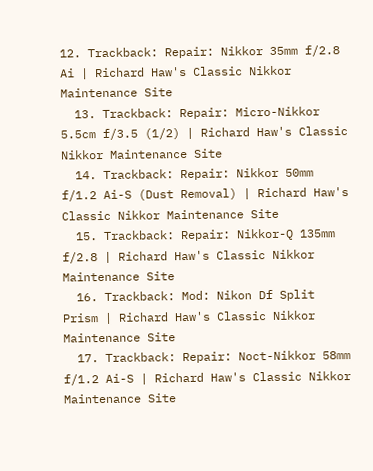12. Trackback: Repair: Nikkor 35mm f/2.8 Ai | Richard Haw's Classic Nikkor Maintenance Site
  13. Trackback: Repair: Micro-Nikkor 5.5cm f/3.5 (1/2) | Richard Haw's Classic Nikkor Maintenance Site
  14. Trackback: Repair: Nikkor 50mm f/1.2 Ai-S (Dust Removal) | Richard Haw's Classic Nikkor Maintenance Site
  15. Trackback: Repair: Nikkor-Q 135mm f/2.8 | Richard Haw's Classic Nikkor Maintenance Site
  16. Trackback: Mod: Nikon Df Split Prism | Richard Haw's Classic Nikkor Maintenance Site
  17. Trackback: Repair: Noct-Nikkor 58mm f/1.2 Ai-S | Richard Haw's Classic Nikkor Maintenance Site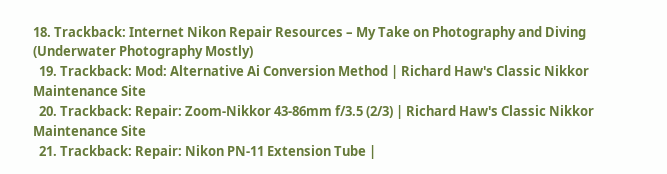18. Trackback: Internet Nikon Repair Resources – My Take on Photography and Diving (Underwater Photography Mostly)
  19. Trackback: Mod: Alternative Ai Conversion Method | Richard Haw's Classic Nikkor Maintenance Site
  20. Trackback: Repair: Zoom-Nikkor 43-86mm f/3.5 (2/3) | Richard Haw's Classic Nikkor Maintenance Site
  21. Trackback: Repair: Nikon PN-11 Extension Tube |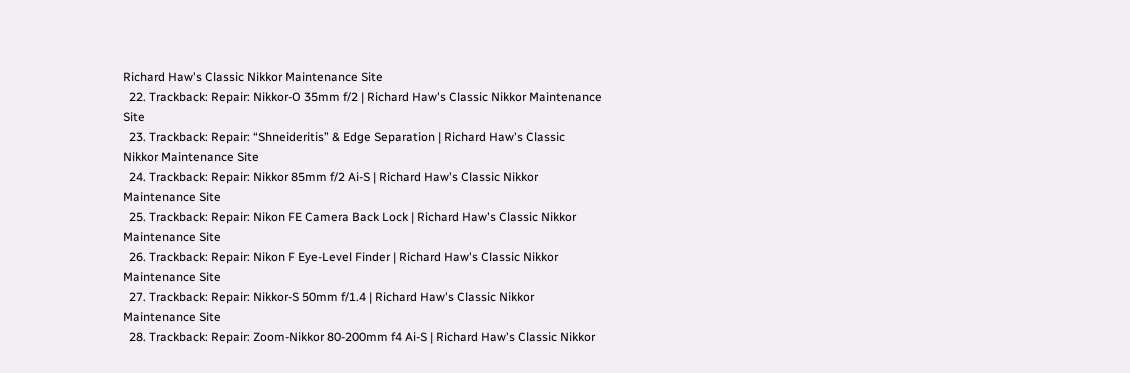Richard Haw's Classic Nikkor Maintenance Site
  22. Trackback: Repair: Nikkor-O 35mm f/2 | Richard Haw's Classic Nikkor Maintenance Site
  23. Trackback: Repair: “Shneideritis” & Edge Separation | Richard Haw's Classic Nikkor Maintenance Site
  24. Trackback: Repair: Nikkor 85mm f/2 Ai-S | Richard Haw's Classic Nikkor Maintenance Site
  25. Trackback: Repair: Nikon FE Camera Back Lock | Richard Haw's Classic Nikkor Maintenance Site
  26. Trackback: Repair: Nikon F Eye-Level Finder | Richard Haw's Classic Nikkor Maintenance Site
  27. Trackback: Repair: Nikkor-S 50mm f/1.4 | Richard Haw's Classic Nikkor Maintenance Site
  28. Trackback: Repair: Zoom-Nikkor 80-200mm f4 Ai-S | Richard Haw's Classic Nikkor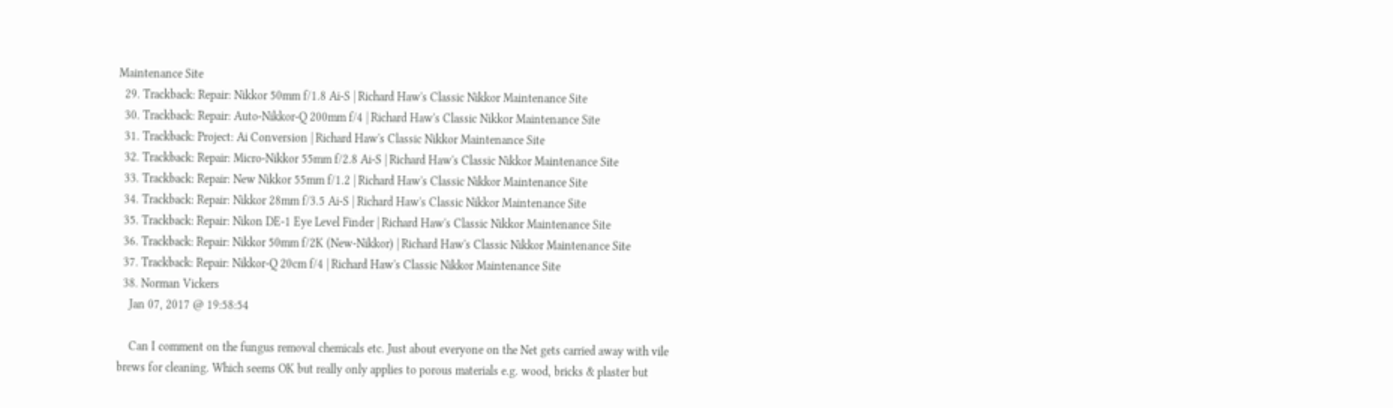Maintenance Site
  29. Trackback: Repair: Nikkor 50mm f/1.8 Ai-S | Richard Haw's Classic Nikkor Maintenance Site
  30. Trackback: Repair: Auto-Nikkor-Q 200mm f/4 | Richard Haw's Classic Nikkor Maintenance Site
  31. Trackback: Project: Ai Conversion | Richard Haw's Classic Nikkor Maintenance Site
  32. Trackback: Repair: Micro-Nikkor 55mm f/2.8 Ai-S | Richard Haw's Classic Nikkor Maintenance Site
  33. Trackback: Repair: New Nikkor 55mm f/1.2 | Richard Haw's Classic Nikkor Maintenance Site
  34. Trackback: Repair: Nikkor 28mm f/3.5 Ai-S | Richard Haw's Classic Nikkor Maintenance Site
  35. Trackback: Repair: Nikon DE-1 Eye Level Finder | Richard Haw's Classic Nikkor Maintenance Site
  36. Trackback: Repair: Nikkor 50mm f/2K (New-Nikkor) | Richard Haw's Classic Nikkor Maintenance Site
  37. Trackback: Repair: Nikkor-Q 20cm f/4 | Richard Haw's Classic Nikkor Maintenance Site
  38. Norman Vickers
    Jan 07, 2017 @ 19:58:54

    Can I comment on the fungus removal chemicals etc. Just about everyone on the Net gets carried away with vile brews for cleaning. Which seems OK but really only applies to porous materials e.g. wood, bricks & plaster but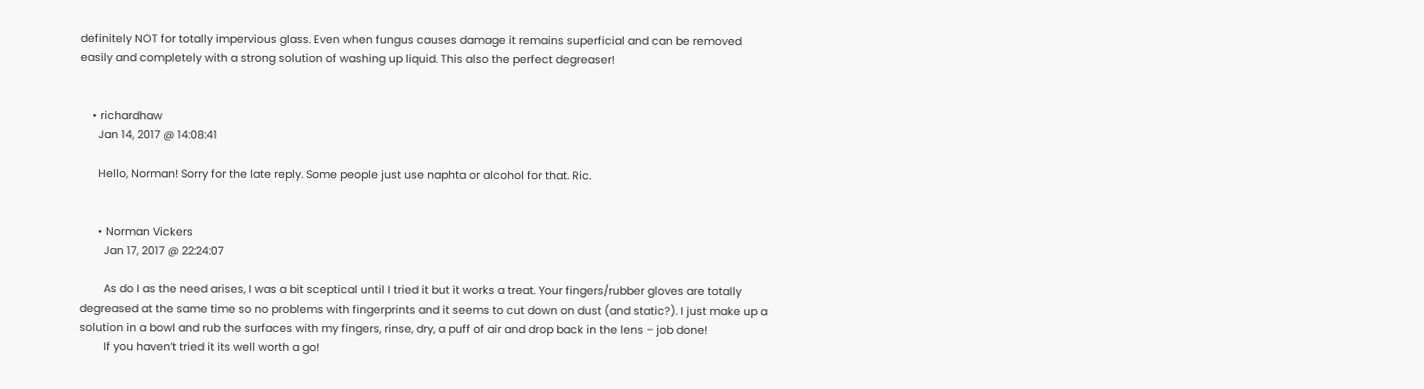definitely NOT for totally impervious glass. Even when fungus causes damage it remains superficial and can be removed easily and completely with a strong solution of washing up liquid. This also the perfect degreaser!


    • richardhaw
      Jan 14, 2017 @ 14:08:41

      Hello, Norman! Sorry for the late reply. Some people just use naphta or alcohol for that. Ric.


      • Norman Vickers
        Jan 17, 2017 @ 22:24:07

        As do I as the need arises, I was a bit sceptical until I tried it but it works a treat. Your fingers/rubber gloves are totally degreased at the same time so no problems with fingerprints and it seems to cut down on dust (and static?). I just make up a solution in a bowl and rub the surfaces with my fingers, rinse, dry, a puff of air and drop back in the lens – job done!
        If you haven’t tried it its well worth a go!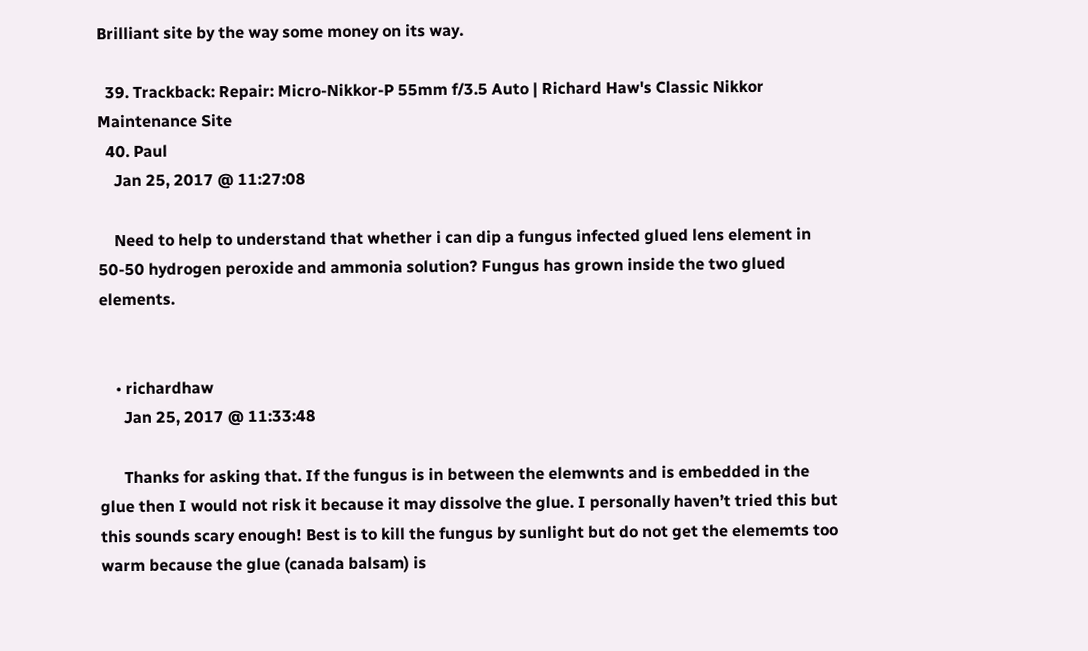Brilliant site by the way some money on its way.

  39. Trackback: Repair: Micro-Nikkor-P 55mm f/3.5 Auto | Richard Haw's Classic Nikkor Maintenance Site
  40. Paul
    Jan 25, 2017 @ 11:27:08

    Need to help to understand that whether i can dip a fungus infected glued lens element in 50-50 hydrogen peroxide and ammonia solution? Fungus has grown inside the two glued elements.


    • richardhaw
      Jan 25, 2017 @ 11:33:48

      Thanks for asking that. If the fungus is in between the elemwnts and is embedded in the glue then I would not risk it because it may dissolve the glue. I personally haven’t tried this but this sounds scary enough! Best is to kill the fungus by sunlight but do not get the elememts too warm because the glue (canada balsam) is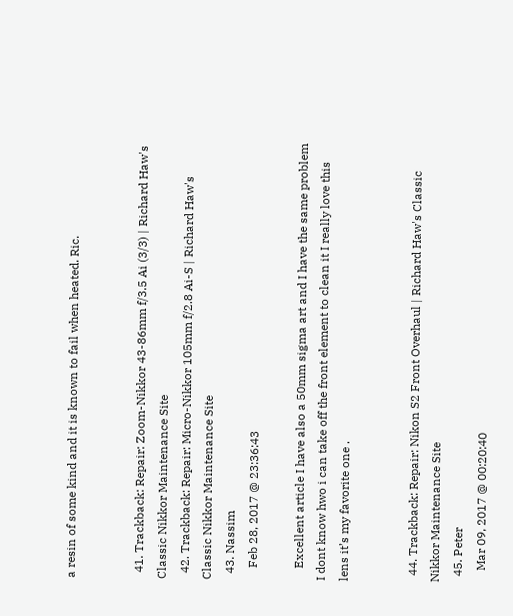a resin of some kind and it is known to fail when heated. Ric.


  41. Trackback: Repair: Zoom-Nikkor 43-86mm f/3.5 Ai (3/3) | Richard Haw's Classic Nikkor Maintenance Site
  42. Trackback: Repair: Micro-Nikkor 105mm f/2.8 Ai-S | Richard Haw's Classic Nikkor Maintenance Site
  43. Nassim
    Feb 28, 2017 @ 23:36:43

    Excellent article I have also a 50mm sigma art and I have the same problem I dont know hwo i can take off the front element to clean it I really love this lens it’s my favorite one .


  44. Trackback: Repair: Nikon S2 Front Overhaul | Richard Haw's Classic Nikkor Maintenance Site
  45. Peter
    Mar 09, 2017 @ 00:20:40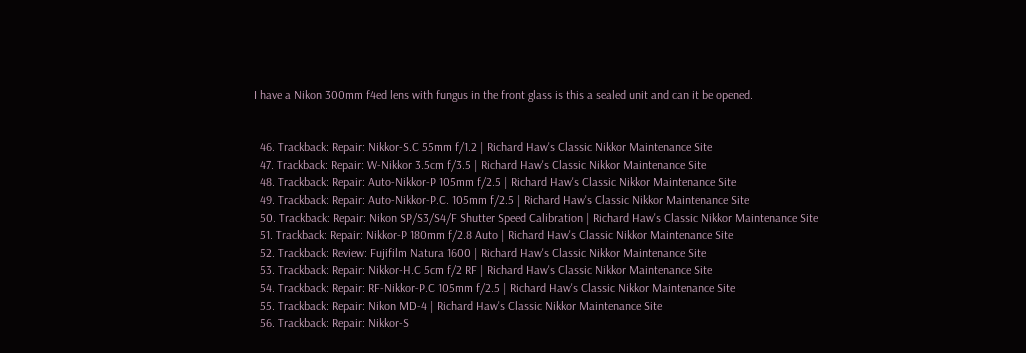I have a Nikon 300mm f4ed lens with fungus in the front glass is this a sealed unit and can it be opened.


  46. Trackback: Repair: Nikkor-S.C 55mm f/1.2 | Richard Haw's Classic Nikkor Maintenance Site
  47. Trackback: Repair: W-Nikkor 3.5cm f/3.5 | Richard Haw's Classic Nikkor Maintenance Site
  48. Trackback: Repair: Auto-Nikkor-P 105mm f/2.5 | Richard Haw's Classic Nikkor Maintenance Site
  49. Trackback: Repair: Auto-Nikkor-P.C. 105mm f/2.5 | Richard Haw's Classic Nikkor Maintenance Site
  50. Trackback: Repair: Nikon SP/S3/S4/F Shutter Speed Calibration | Richard Haw's Classic Nikkor Maintenance Site
  51. Trackback: Repair: Nikkor-P 180mm f/2.8 Auto | Richard Haw's Classic Nikkor Maintenance Site
  52. Trackback: Review: Fujifilm Natura 1600 | Richard Haw's Classic Nikkor Maintenance Site
  53. Trackback: Repair: Nikkor-H.C 5cm f/2 RF | Richard Haw's Classic Nikkor Maintenance Site
  54. Trackback: Repair: RF-Nikkor-P.C 105mm f/2.5 | Richard Haw's Classic Nikkor Maintenance Site
  55. Trackback: Repair: Nikon MD-4 | Richard Haw's Classic Nikkor Maintenance Site
  56. Trackback: Repair: Nikkor-S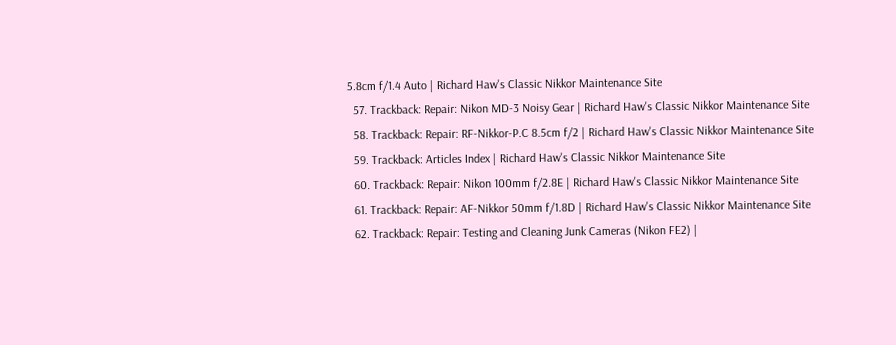5.8cm f/1.4 Auto | Richard Haw's Classic Nikkor Maintenance Site
  57. Trackback: Repair: Nikon MD-3 Noisy Gear | Richard Haw's Classic Nikkor Maintenance Site
  58. Trackback: Repair: RF-Nikkor-P.C 8.5cm f/2 | Richard Haw's Classic Nikkor Maintenance Site
  59. Trackback: Articles Index | Richard Haw's Classic Nikkor Maintenance Site
  60. Trackback: Repair: Nikon 100mm f/2.8E | Richard Haw's Classic Nikkor Maintenance Site
  61. Trackback: Repair: AF-Nikkor 50mm f/1.8D | Richard Haw's Classic Nikkor Maintenance Site
  62. Trackback: Repair: Testing and Cleaning Junk Cameras (Nikon FE2) |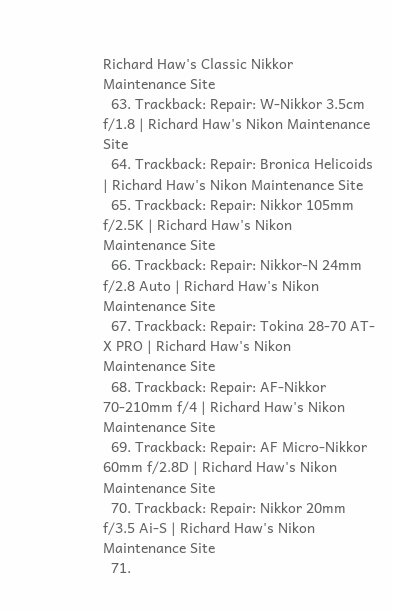Richard Haw's Classic Nikkor Maintenance Site
  63. Trackback: Repair: W-Nikkor 3.5cm f/1.8 | Richard Haw's Nikon Maintenance Site
  64. Trackback: Repair: Bronica Helicoids | Richard Haw's Nikon Maintenance Site
  65. Trackback: Repair: Nikkor 105mm f/2.5K | Richard Haw's Nikon Maintenance Site
  66. Trackback: Repair: Nikkor-N 24mm f/2.8 Auto | Richard Haw's Nikon Maintenance Site
  67. Trackback: Repair: Tokina 28-70 AT-X PRO | Richard Haw's Nikon Maintenance Site
  68. Trackback: Repair: AF-Nikkor 70-210mm f/4 | Richard Haw's Nikon Maintenance Site
  69. Trackback: Repair: AF Micro-Nikkor 60mm f/2.8D | Richard Haw's Nikon Maintenance Site
  70. Trackback: Repair: Nikkor 20mm f/3.5 Ai-S | Richard Haw's Nikon Maintenance Site
  71.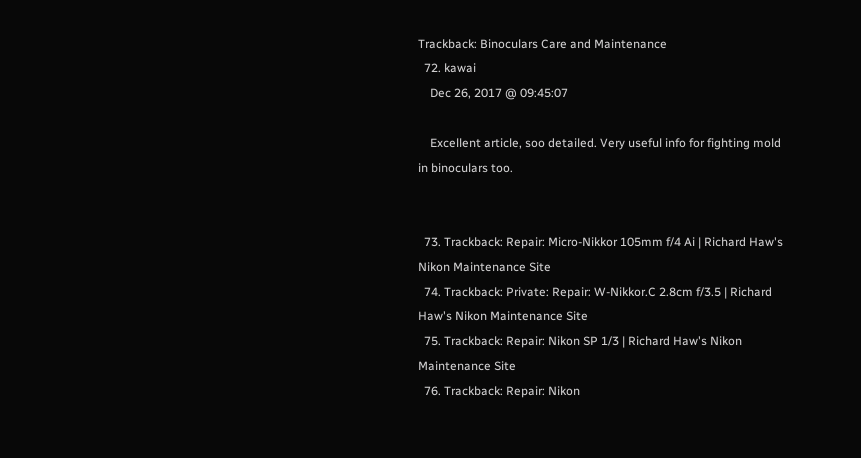Trackback: Binoculars Care and Maintenance
  72. kawai
    Dec 26, 2017 @ 09:45:07

    Excellent article, soo detailed. Very useful info for fighting mold in binoculars too.


  73. Trackback: Repair: Micro-Nikkor 105mm f/4 Ai | Richard Haw's Nikon Maintenance Site
  74. Trackback: Private: Repair: W-Nikkor.C 2.8cm f/3.5 | Richard Haw's Nikon Maintenance Site
  75. Trackback: Repair: Nikon SP 1/3 | Richard Haw's Nikon Maintenance Site
  76. Trackback: Repair: Nikon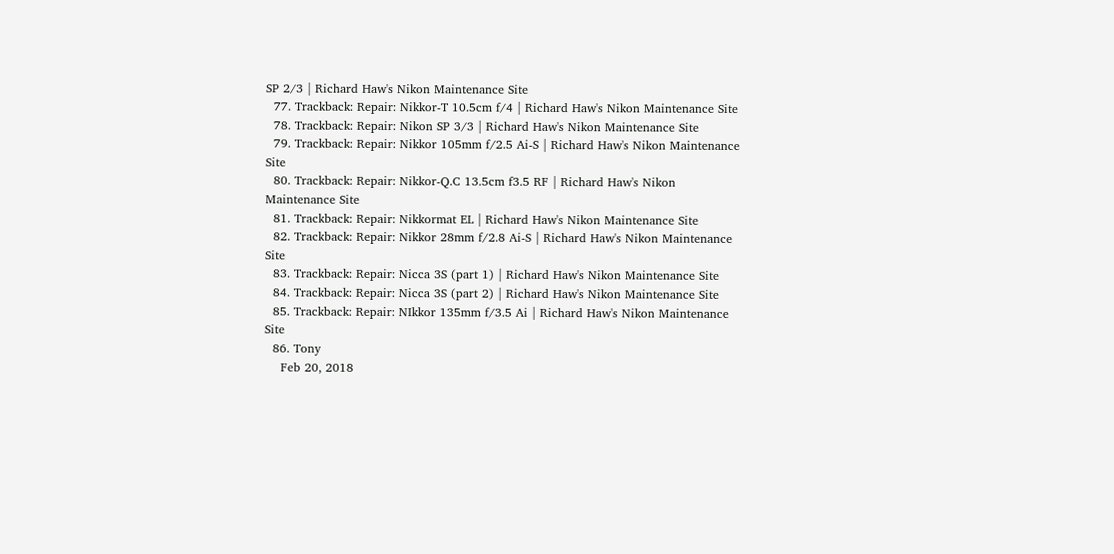SP 2/3 | Richard Haw's Nikon Maintenance Site
  77. Trackback: Repair: Nikkor-T 10.5cm f/4 | Richard Haw's Nikon Maintenance Site
  78. Trackback: Repair: Nikon SP 3/3 | Richard Haw's Nikon Maintenance Site
  79. Trackback: Repair: Nikkor 105mm f/2.5 Ai-S | Richard Haw's Nikon Maintenance Site
  80. Trackback: Repair: Nikkor-Q.C 13.5cm f3.5 RF | Richard Haw's Nikon Maintenance Site
  81. Trackback: Repair: Nikkormat EL | Richard Haw's Nikon Maintenance Site
  82. Trackback: Repair: Nikkor 28mm f/2.8 Ai-S | Richard Haw's Nikon Maintenance Site
  83. Trackback: Repair: Nicca 3S (part 1) | Richard Haw's Nikon Maintenance Site
  84. Trackback: Repair: Nicca 3S (part 2) | Richard Haw's Nikon Maintenance Site
  85. Trackback: Repair: NIkkor 135mm f/3.5 Ai | Richard Haw's Nikon Maintenance Site
  86. Tony
    Feb 20, 2018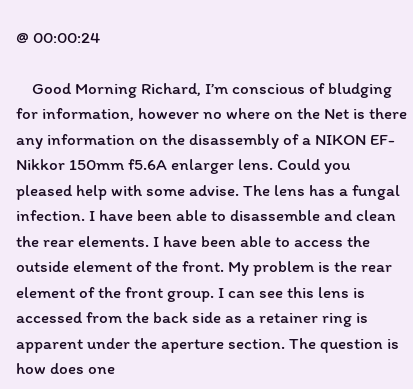@ 00:00:24

    Good Morning Richard, I’m conscious of bludging for information, however no where on the Net is there any information on the disassembly of a NIKON EF-Nikkor 150mm f5.6A enlarger lens. Could you pleased help with some advise. The lens has a fungal infection. I have been able to disassemble and clean the rear elements. I have been able to access the outside element of the front. My problem is the rear element of the front group. I can see this lens is accessed from the back side as a retainer ring is apparent under the aperture section. The question is how does one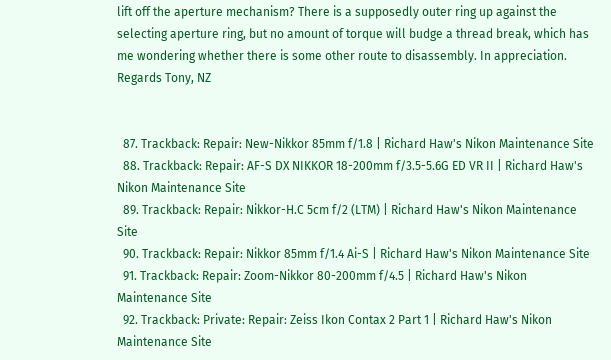lift off the aperture mechanism? There is a supposedly outer ring up against the selecting aperture ring, but no amount of torque will budge a thread break, which has me wondering whether there is some other route to disassembly. In appreciation. Regards Tony, NZ


  87. Trackback: Repair: New-Nikkor 85mm f/1.8 | Richard Haw's Nikon Maintenance Site
  88. Trackback: Repair: AF-S DX NIKKOR 18-200mm f/3.5-5.6G ED VR II | Richard Haw's Nikon Maintenance Site
  89. Trackback: Repair: Nikkor-H.C 5cm f/2 (LTM) | Richard Haw's Nikon Maintenance Site
  90. Trackback: Repair: Nikkor 85mm f/1.4 Ai-S | Richard Haw's Nikon Maintenance Site
  91. Trackback: Repair: Zoom-Nikkor 80-200mm f/4.5 | Richard Haw's Nikon Maintenance Site
  92. Trackback: Private: Repair: Zeiss Ikon Contax 2 Part 1 | Richard Haw's Nikon Maintenance Site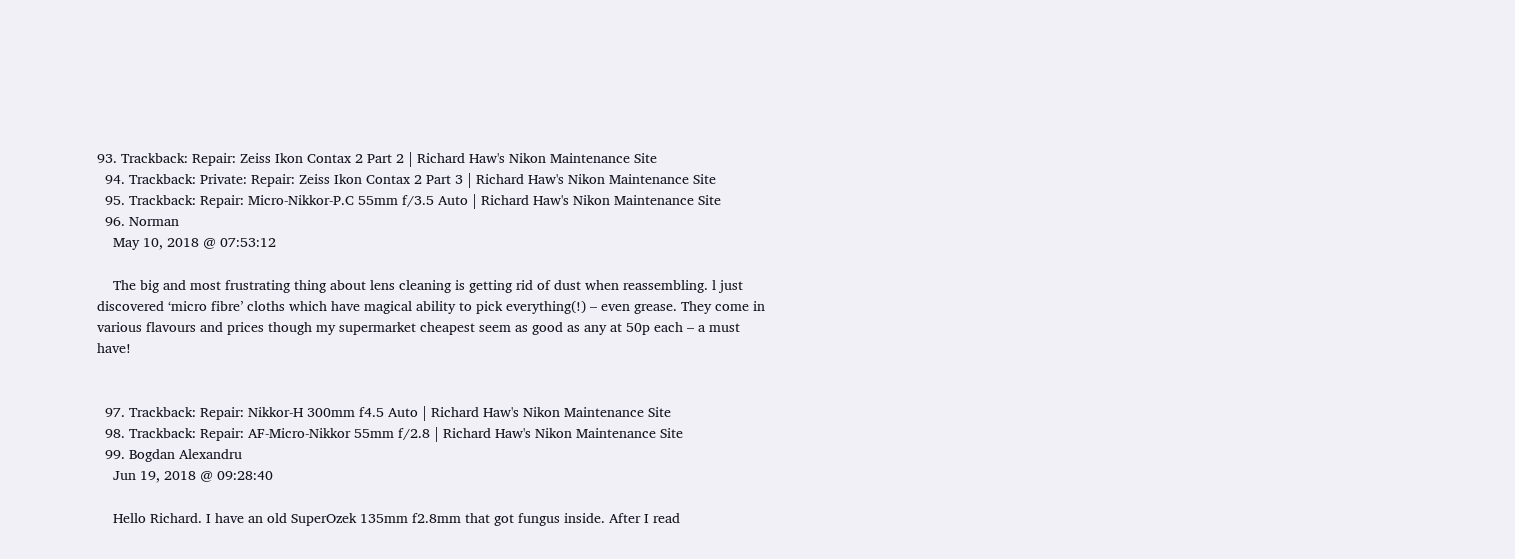93. Trackback: Repair: Zeiss Ikon Contax 2 Part 2 | Richard Haw's Nikon Maintenance Site
  94. Trackback: Private: Repair: Zeiss Ikon Contax 2 Part 3 | Richard Haw's Nikon Maintenance Site
  95. Trackback: Repair: Micro-Nikkor-P.C 55mm f/3.5 Auto | Richard Haw's Nikon Maintenance Site
  96. Norman
    May 10, 2018 @ 07:53:12

    The big and most frustrating thing about lens cleaning is getting rid of dust when reassembling. l just discovered ‘micro fibre’ cloths which have magical ability to pick everything(!) – even grease. They come in various flavours and prices though my supermarket cheapest seem as good as any at 50p each – a must have!


  97. Trackback: Repair: Nikkor-H 300mm f4.5 Auto | Richard Haw's Nikon Maintenance Site
  98. Trackback: Repair: AF-Micro-Nikkor 55mm f/2.8 | Richard Haw's Nikon Maintenance Site
  99. Bogdan Alexandru
    Jun 19, 2018 @ 09:28:40

    Hello Richard. I have an old SuperOzek 135mm f2.8mm that got fungus inside. After I read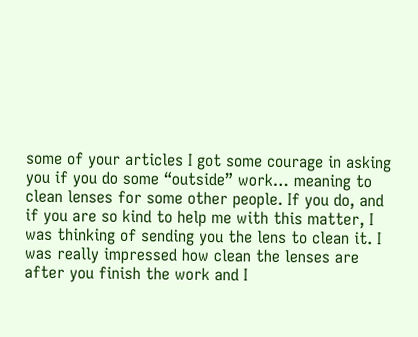some of your articles I got some courage in asking you if you do some “outside” work… meaning to clean lenses for some other people. If you do, and if you are so kind to help me with this matter, I was thinking of sending you the lens to clean it. I was really impressed how clean the lenses are after you finish the work and I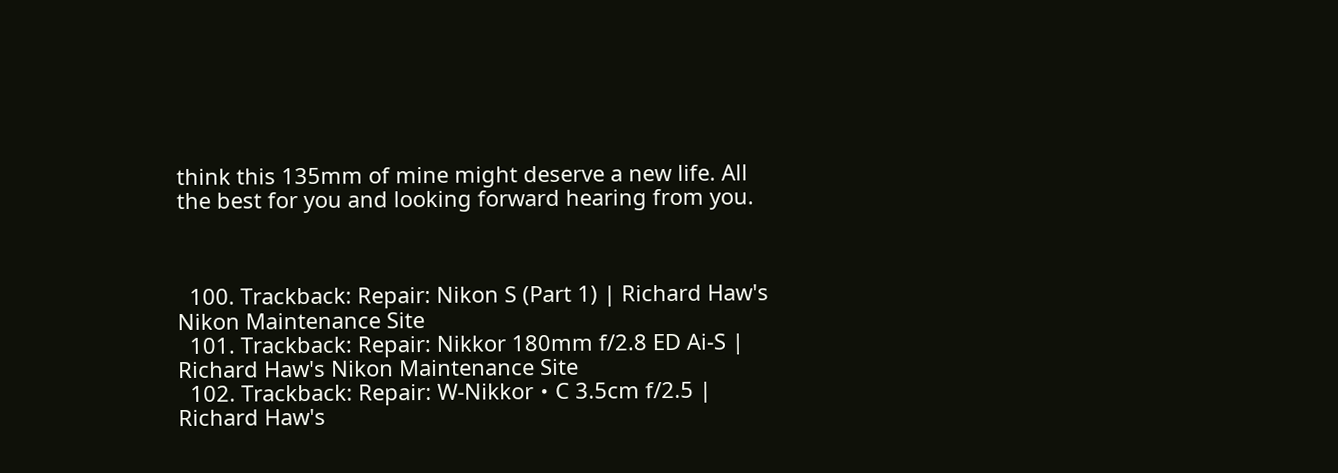think this 135mm of mine might deserve a new life. All the best for you and looking forward hearing from you.



  100. Trackback: Repair: Nikon S (Part 1) | Richard Haw's Nikon Maintenance Site
  101. Trackback: Repair: Nikkor 180mm f/2.8 ED Ai-S | Richard Haw's Nikon Maintenance Site
  102. Trackback: Repair: W-Nikkor・C 3.5cm f/2.5 | Richard Haw's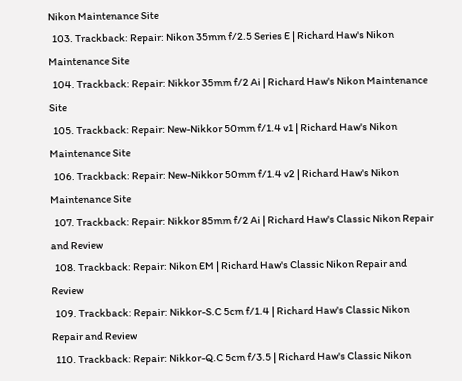Nikon Maintenance Site
  103. Trackback: Repair: Nikon 35mm f/2.5 Series E | Richard Haw's Nikon Maintenance Site
  104. Trackback: Repair: Nikkor 35mm f/2 Ai | Richard Haw's Nikon Maintenance Site
  105. Trackback: Repair: New-Nikkor 50mm f/1.4 v1 | Richard Haw's Nikon Maintenance Site
  106. Trackback: Repair: New-Nikkor 50mm f/1.4 v2 | Richard Haw's Nikon Maintenance Site
  107. Trackback: Repair: Nikkor 85mm f/2 Ai | Richard Haw's Classic Nikon Repair and Review
  108. Trackback: Repair: Nikon EM | Richard Haw's Classic Nikon Repair and Review
  109. Trackback: Repair: Nikkor-S.C 5cm f/1.4 | Richard Haw's Classic Nikon Repair and Review
  110. Trackback: Repair: Nikkor-Q.C 5cm f/3.5 | Richard Haw's Classic Nikon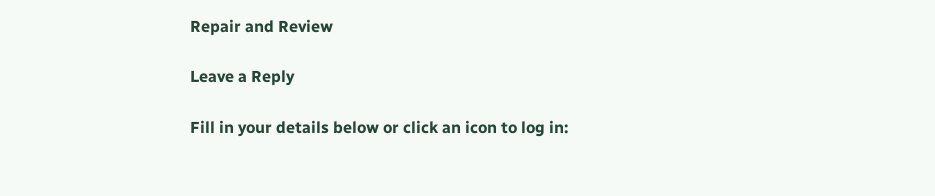Repair and Review

Leave a Reply

Fill in your details below or click an icon to log in: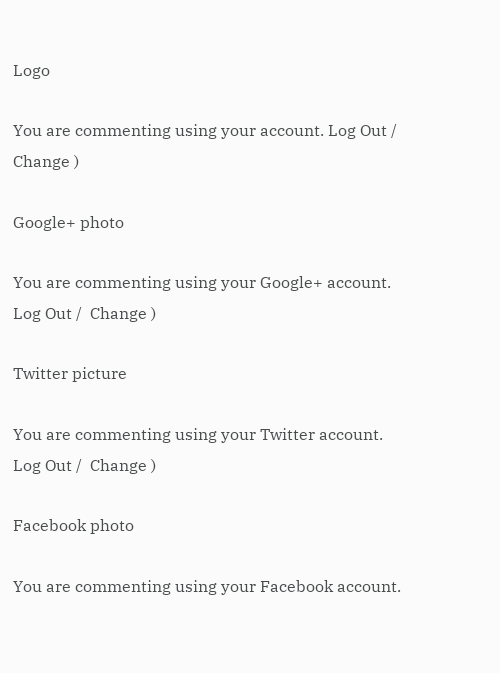Logo

You are commenting using your account. Log Out /  Change )

Google+ photo

You are commenting using your Google+ account. Log Out /  Change )

Twitter picture

You are commenting using your Twitter account. Log Out /  Change )

Facebook photo

You are commenting using your Facebook account.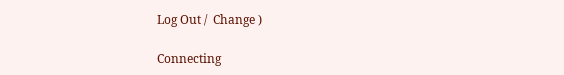Log Out /  Change )

Connecting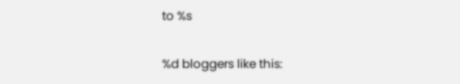to %s

%d bloggers like this: